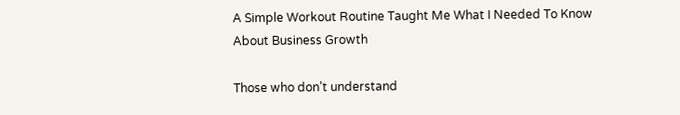A Simple Workout Routine Taught Me What I Needed To Know About Business Growth

Those who don’t understand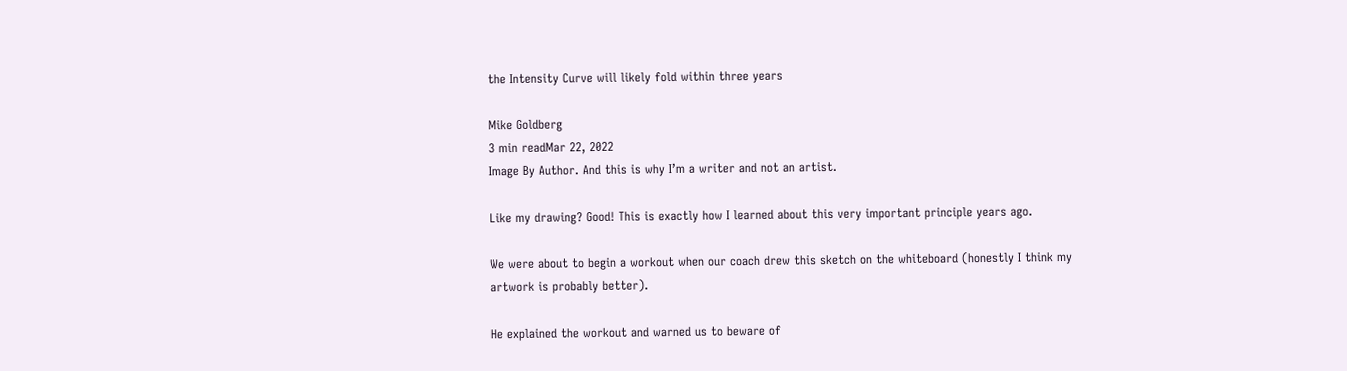the Intensity Curve will likely fold within three years

Mike Goldberg
3 min readMar 22, 2022
Image By Author. And this is why I’m a writer and not an artist.

Like my drawing? Good! This is exactly how I learned about this very important principle years ago.

We were about to begin a workout when our coach drew this sketch on the whiteboard (honestly I think my artwork is probably better).

He explained the workout and warned us to beware of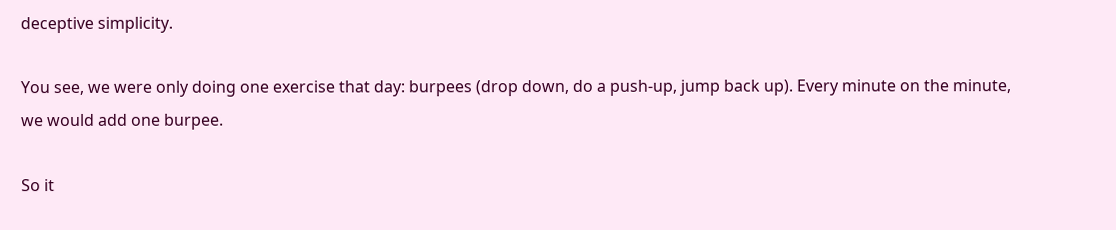deceptive simplicity.

You see, we were only doing one exercise that day: burpees (drop down, do a push-up, jump back up). Every minute on the minute, we would add one burpee.

So it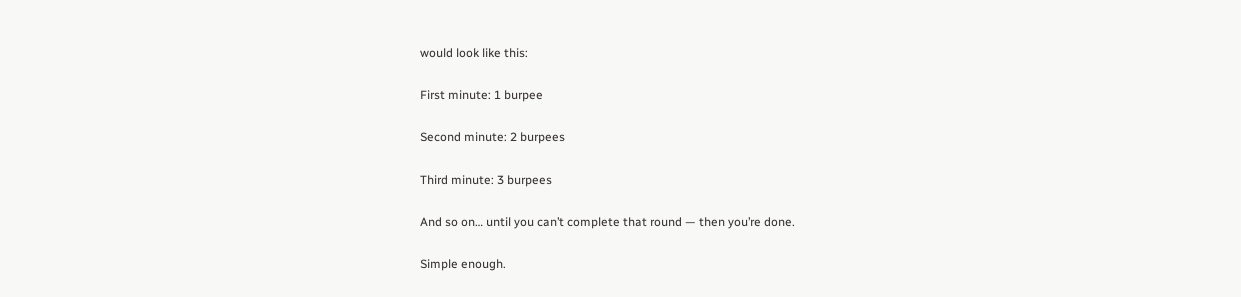would look like this:

First minute: 1 burpee

Second minute: 2 burpees

Third minute: 3 burpees

And so on… until you can’t complete that round — then you’re done.

Simple enough.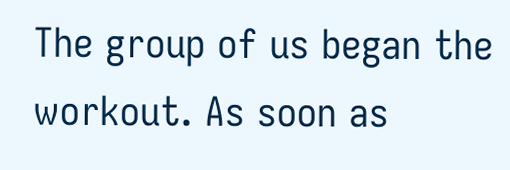The group of us began the workout. As soon as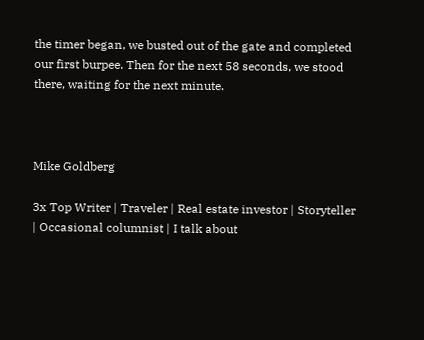the timer began, we busted out of the gate and completed our first burpee. Then for the next 58 seconds, we stood there, waiting for the next minute.



Mike Goldberg

3x Top Writer | Traveler | Real estate investor | Storyteller | Occasional columnist | I talk about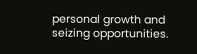personal growth and seizing opportunities.